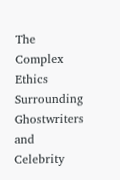The Complex Ethics Surrounding Ghostwriters and Celebrity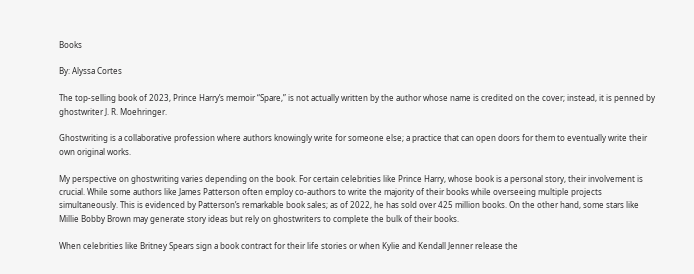Books

By: Alyssa Cortes

The top-selling book of 2023, Prince Harry’s memoir “Spare,” is not actually written by the author whose name is credited on the cover; instead, it is penned by ghostwriter J. R. Moehringer.

Ghostwriting is a collaborative profession where authors knowingly write for someone else; a practice that can open doors for them to eventually write their own original works.

My perspective on ghostwriting varies depending on the book. For certain celebrities like Prince Harry, whose book is a personal story, their involvement is crucial. While some authors like James Patterson often employ co-authors to write the majority of their books while overseeing multiple projects simultaneously. This is evidenced by Patterson’s remarkable book sales; as of 2022, he has sold over 425 million books. On the other hand, some stars like Millie Bobby Brown may generate story ideas but rely on ghostwriters to complete the bulk of their books.

When celebrities like Britney Spears sign a book contract for their life stories or when Kylie and Kendall Jenner release the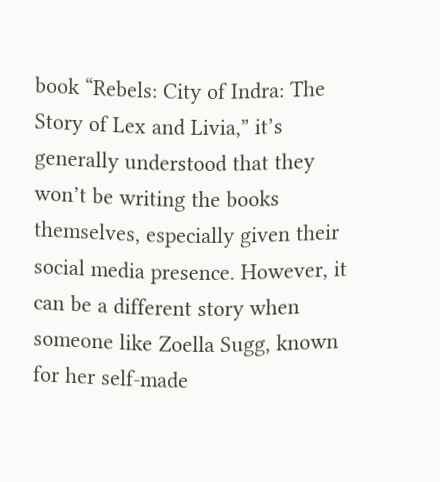book “Rebels: City of Indra: The Story of Lex and Livia,” it’s generally understood that they won’t be writing the books themselves, especially given their social media presence. However, it can be a different story when someone like Zoella Sugg, known for her self-made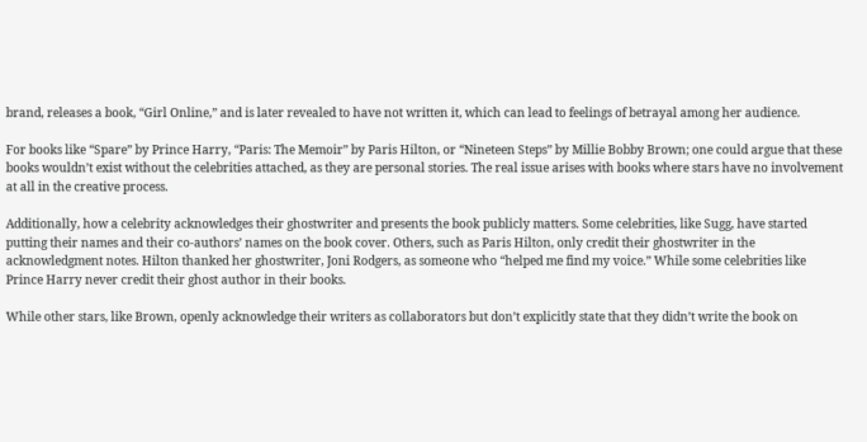brand, releases a book, “Girl Online,” and is later revealed to have not written it, which can lead to feelings of betrayal among her audience.

For books like “Spare” by Prince Harry, “Paris: The Memoir” by Paris Hilton, or “Nineteen Steps” by Millie Bobby Brown; one could argue that these books wouldn’t exist without the celebrities attached, as they are personal stories. The real issue arises with books where stars have no involvement at all in the creative process.

Additionally, how a celebrity acknowledges their ghostwriter and presents the book publicly matters. Some celebrities, like Sugg, have started putting their names and their co-authors’ names on the book cover. Others, such as Paris Hilton, only credit their ghostwriter in the acknowledgment notes. Hilton thanked her ghostwriter, Joni Rodgers, as someone who “helped me find my voice.” While some celebrities like Prince Harry never credit their ghost author in their books.

While other stars, like Brown, openly acknowledge their writers as collaborators but don’t explicitly state that they didn’t write the book on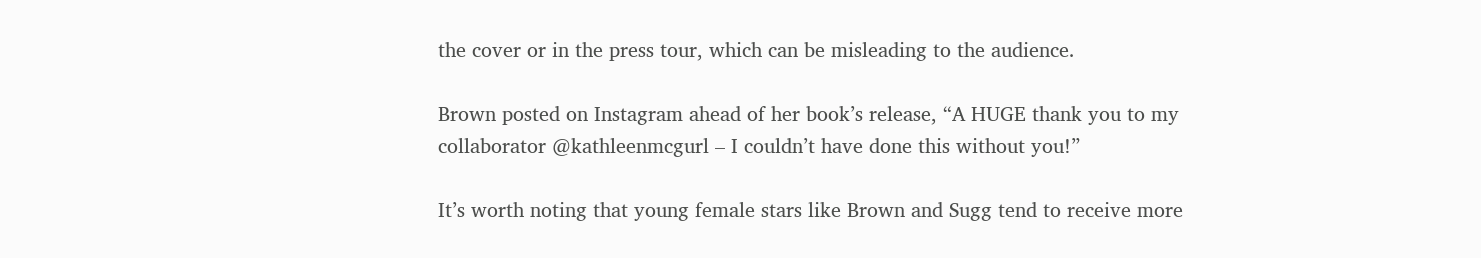the cover or in the press tour, which can be misleading to the audience.

Brown posted on Instagram ahead of her book’s release, “A HUGE thank you to my collaborator @kathleenmcgurl – I couldn’t have done this without you!”

It’s worth noting that young female stars like Brown and Sugg tend to receive more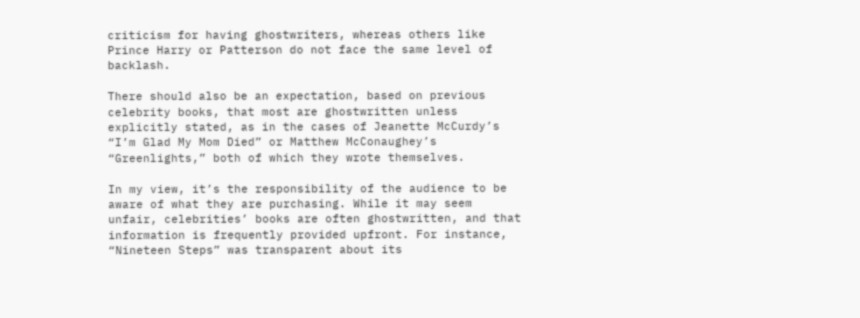criticism for having ghostwriters, whereas others like Prince Harry or Patterson do not face the same level of backlash.

There should also be an expectation, based on previous celebrity books, that most are ghostwritten unless explicitly stated, as in the cases of Jeanette McCurdy’s “I’m Glad My Mom Died” or Matthew McConaughey’s “Greenlights,” both of which they wrote themselves.

In my view, it’s the responsibility of the audience to be aware of what they are purchasing. While it may seem unfair, celebrities’ books are often ghostwritten, and that information is frequently provided upfront. For instance, “Nineteen Steps” was transparent about its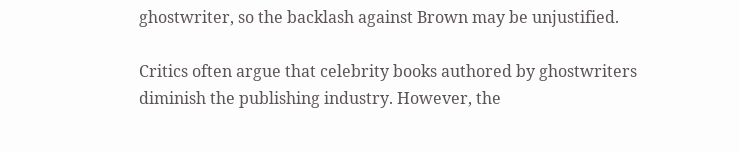ghostwriter, so the backlash against Brown may be unjustified.

Critics often argue that celebrity books authored by ghostwriters diminish the publishing industry. However, the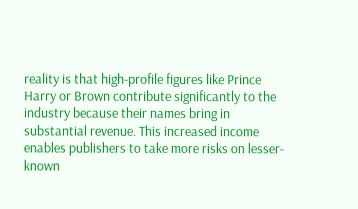reality is that high-profile figures like Prince Harry or Brown contribute significantly to the industry because their names bring in substantial revenue. This increased income enables publishers to take more risks on lesser-known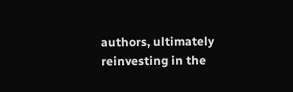authors, ultimately reinvesting in the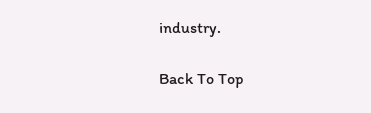industry.

Back To Top